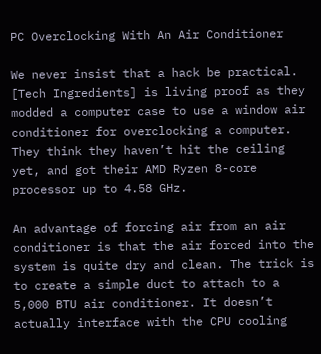PC Overclocking With An Air Conditioner

We never insist that a hack be practical. [Tech Ingredients] is living proof as they modded a computer case to use a window air conditioner for overclocking a computer. They think they haven’t hit the ceiling yet, and got their AMD Ryzen 8-core processor up to 4.58 GHz.

An advantage of forcing air from an air conditioner is that the air forced into the system is quite dry and clean. The trick is to create a simple duct to attach to a 5,000 BTU air conditioner. It doesn’t actually interface with the CPU cooling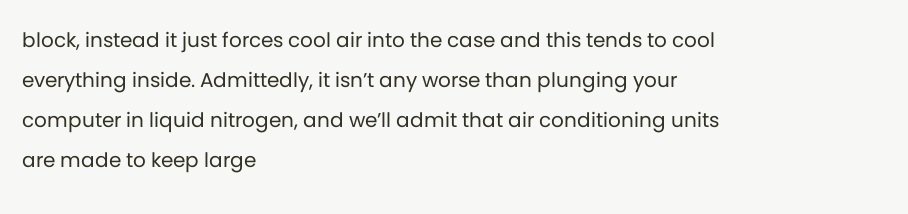block, instead it just forces cool air into the case and this tends to cool everything inside. Admittedly, it isn’t any worse than plunging your computer in liquid nitrogen, and we’ll admit that air conditioning units are made to keep large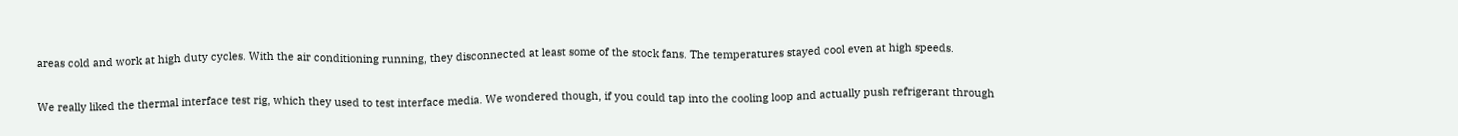areas cold and work at high duty cycles. With the air conditioning running, they disconnected at least some of the stock fans. The temperatures stayed cool even at high speeds.

We really liked the thermal interface test rig, which they used to test interface media. We wondered though, if you could tap into the cooling loop and actually push refrigerant through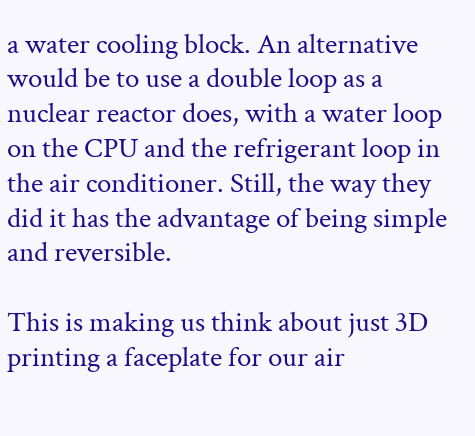a water cooling block. An alternative would be to use a double loop as a nuclear reactor does, with a water loop on the CPU and the refrigerant loop in the air conditioner. Still, the way they did it has the advantage of being simple and reversible.

This is making us think about just 3D printing a faceplate for our air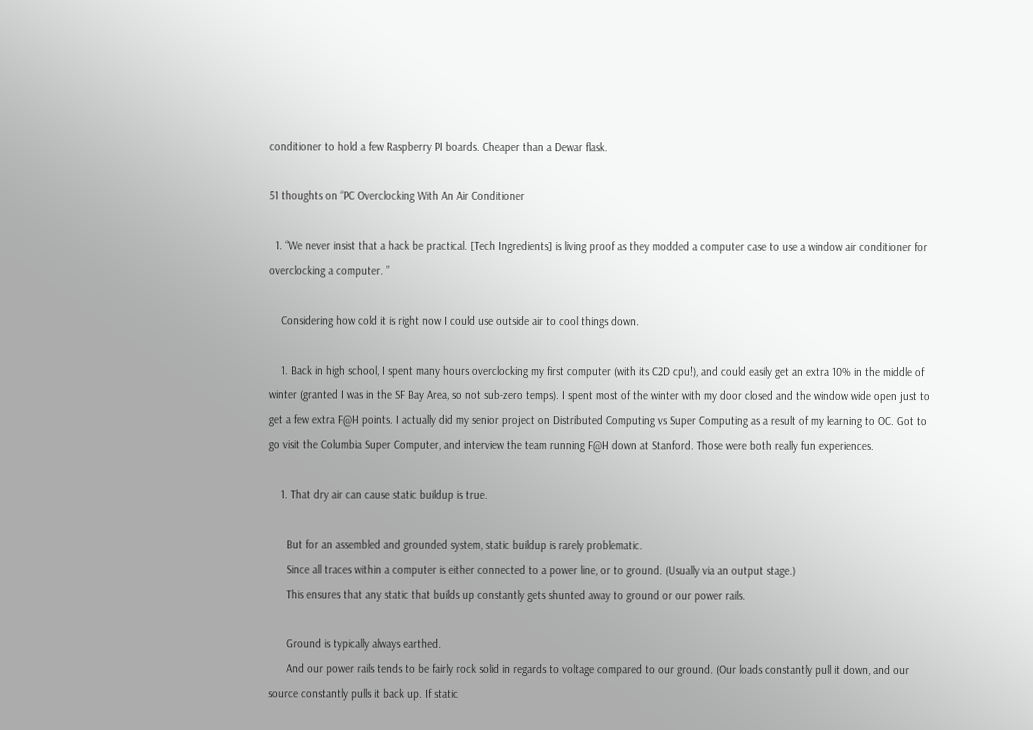conditioner to hold a few Raspberry PI boards. Cheaper than a Dewar flask.

51 thoughts on “PC Overclocking With An Air Conditioner

  1. “We never insist that a hack be practical. [Tech Ingredients] is living proof as they modded a computer case to use a window air conditioner for overclocking a computer. ”

    Considering how cold it is right now I could use outside air to cool things down.

    1. Back in high school, I spent many hours overclocking my first computer (with its C2D cpu!), and could easily get an extra 10% in the middle of winter (granted I was in the SF Bay Area, so not sub-zero temps). I spent most of the winter with my door closed and the window wide open just to get a few extra F@H points. I actually did my senior project on Distributed Computing vs Super Computing as a result of my learning to OC. Got to go visit the Columbia Super Computer, and interview the team running F@H down at Stanford. Those were both really fun experiences.

    1. That dry air can cause static buildup is true.

      But for an assembled and grounded system, static buildup is rarely problematic.
      Since all traces within a computer is either connected to a power line, or to ground. (Usually via an output stage.)
      This ensures that any static that builds up constantly gets shunted away to ground or our power rails.

      Ground is typically always earthed.
      And our power rails tends to be fairly rock solid in regards to voltage compared to our ground. (Our loads constantly pull it down, and our source constantly pulls it back up. If static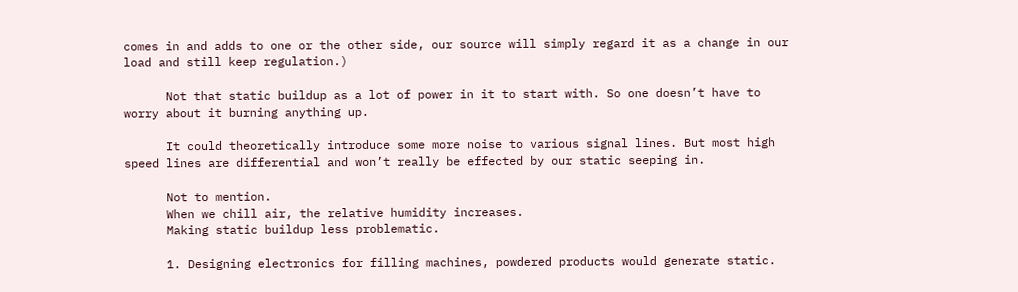comes in and adds to one or the other side, our source will simply regard it as a change in our load and still keep regulation.)

      Not that static buildup as a lot of power in it to start with. So one doesn’t have to worry about it burning anything up.

      It could theoretically introduce some more noise to various signal lines. But most high speed lines are differential and won’t really be effected by our static seeping in.

      Not to mention.
      When we chill air, the relative humidity increases.
      Making static buildup less problematic.

      1. Designing electronics for filling machines, powdered products would generate static.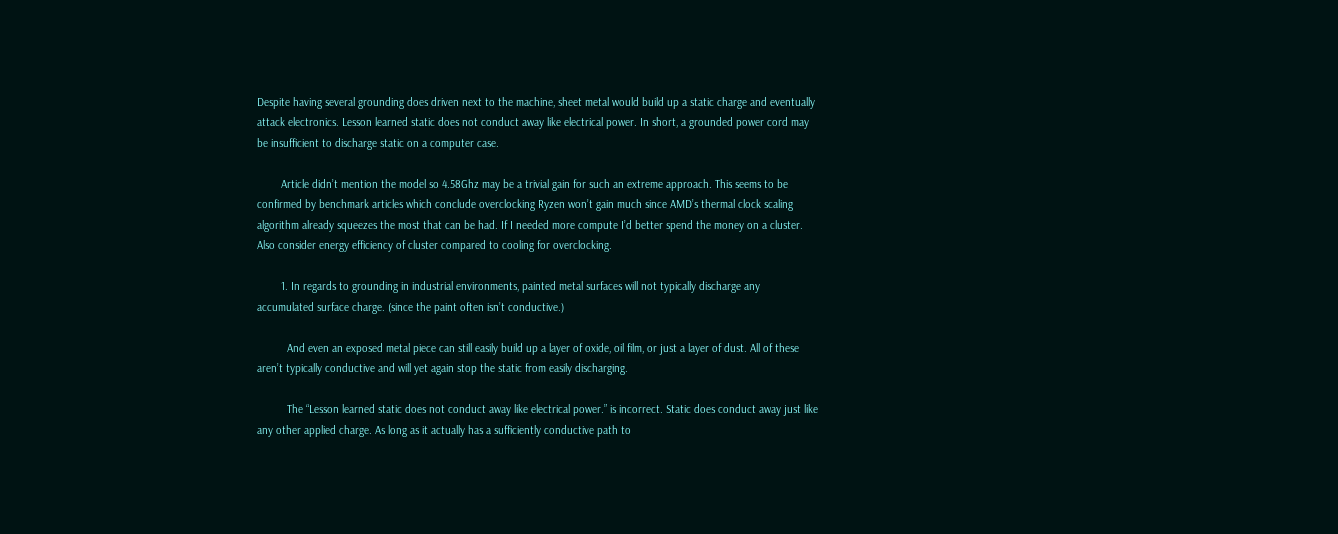Despite having several grounding does driven next to the machine, sheet metal would build up a static charge and eventually attack electronics. Lesson learned static does not conduct away like electrical power. In short, a grounded power cord may be insufficient to discharge static on a computer case.

        Article didn’t mention the model so 4.58Ghz may be a trivial gain for such an extreme approach. This seems to be confirmed by benchmark articles which conclude overclocking Ryzen won’t gain much since AMD’s thermal clock scaling algorithm already squeezes the most that can be had. If I needed more compute I’d better spend the money on a cluster. Also consider energy efficiency of cluster compared to cooling for overclocking.

        1. In regards to grounding in industrial environments, painted metal surfaces will not typically discharge any accumulated surface charge. (since the paint often isn’t conductive.)

          And even an exposed metal piece can still easily build up a layer of oxide, oil film, or just a layer of dust. All of these aren’t typically conductive and will yet again stop the static from easily discharging.

          The “Lesson learned static does not conduct away like electrical power.” is incorrect. Static does conduct away just like any other applied charge. As long as it actually has a sufficiently conductive path to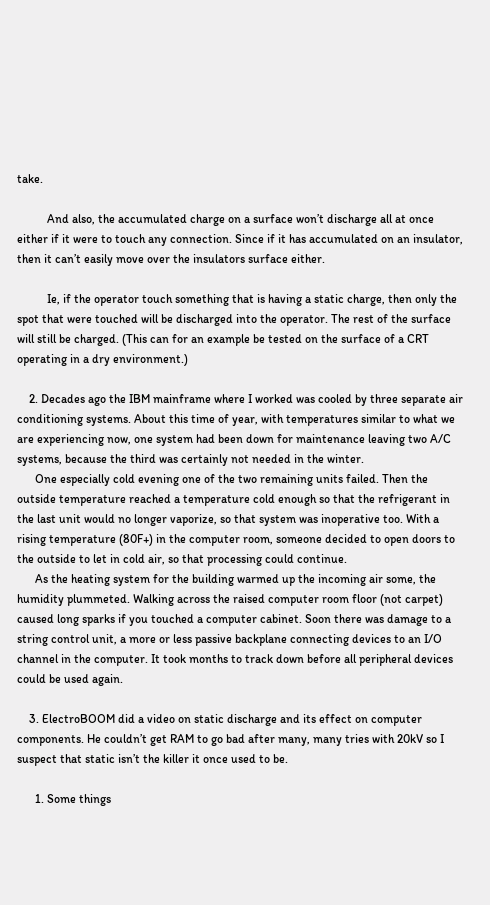take.

          And also, the accumulated charge on a surface won’t discharge all at once either if it were to touch any connection. Since if it has accumulated on an insulator, then it can’t easily move over the insulators surface either.

          Ie, if the operator touch something that is having a static charge, then only the spot that were touched will be discharged into the operator. The rest of the surface will still be charged. (This can for an example be tested on the surface of a CRT operating in a dry environment.)

    2. Decades ago the IBM mainframe where I worked was cooled by three separate air conditioning systems. About this time of year, with temperatures similar to what we are experiencing now, one system had been down for maintenance leaving two A/C systems, because the third was certainly not needed in the winter.
      One especially cold evening one of the two remaining units failed. Then the outside temperature reached a temperature cold enough so that the refrigerant in the last unit would no longer vaporize, so that system was inoperative too. With a rising temperature (80F+) in the computer room, someone decided to open doors to the outside to let in cold air, so that processing could continue.
      As the heating system for the building warmed up the incoming air some, the humidity plummeted. Walking across the raised computer room floor (not carpet) caused long sparks if you touched a computer cabinet. Soon there was damage to a string control unit, a more or less passive backplane connecting devices to an I/O channel in the computer. It took months to track down before all peripheral devices could be used again.

    3. ElectroBOOM did a video on static discharge and its effect on computer components. He couldn’t get RAM to go bad after many, many tries with 20kV so I suspect that static isn’t the killer it once used to be.

      1. Some things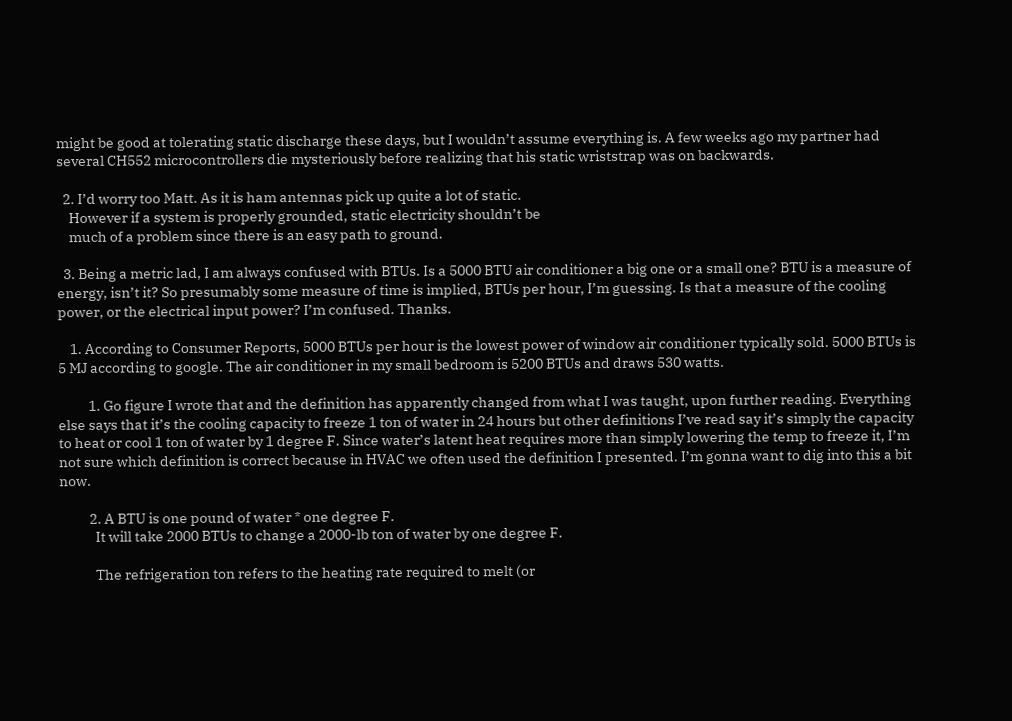might be good at tolerating static discharge these days, but I wouldn’t assume everything is. A few weeks ago my partner had several CH552 microcontrollers die mysteriously before realizing that his static wriststrap was on backwards.

  2. I’d worry too Matt. As it is ham antennas pick up quite a lot of static.
    However if a system is properly grounded, static electricity shouldn’t be
    much of a problem since there is an easy path to ground.

  3. Being a metric lad, I am always confused with BTUs. Is a 5000 BTU air conditioner a big one or a small one? BTU is a measure of energy, isn’t it? So presumably some measure of time is implied, BTUs per hour, I’m guessing. Is that a measure of the cooling power, or the electrical input power? I’m confused. Thanks.

    1. According to Consumer Reports, 5000 BTUs per hour is the lowest power of window air conditioner typically sold. 5000 BTUs is 5 MJ according to google. The air conditioner in my small bedroom is 5200 BTUs and draws 530 watts.

          1. Go figure I wrote that and the definition has apparently changed from what I was taught, upon further reading. Everything else says that it’s the cooling capacity to freeze 1 ton of water in 24 hours but other definitions I’ve read say it’s simply the capacity to heat or cool 1 ton of water by 1 degree F. Since water’s latent heat requires more than simply lowering the temp to freeze it, I’m not sure which definition is correct because in HVAC we often used the definition I presented. I’m gonna want to dig into this a bit now.

          2. A BTU is one pound of water * one degree F.
            It will take 2000 BTUs to change a 2000-lb ton of water by one degree F.

            The refrigeration ton refers to the heating rate required to melt (or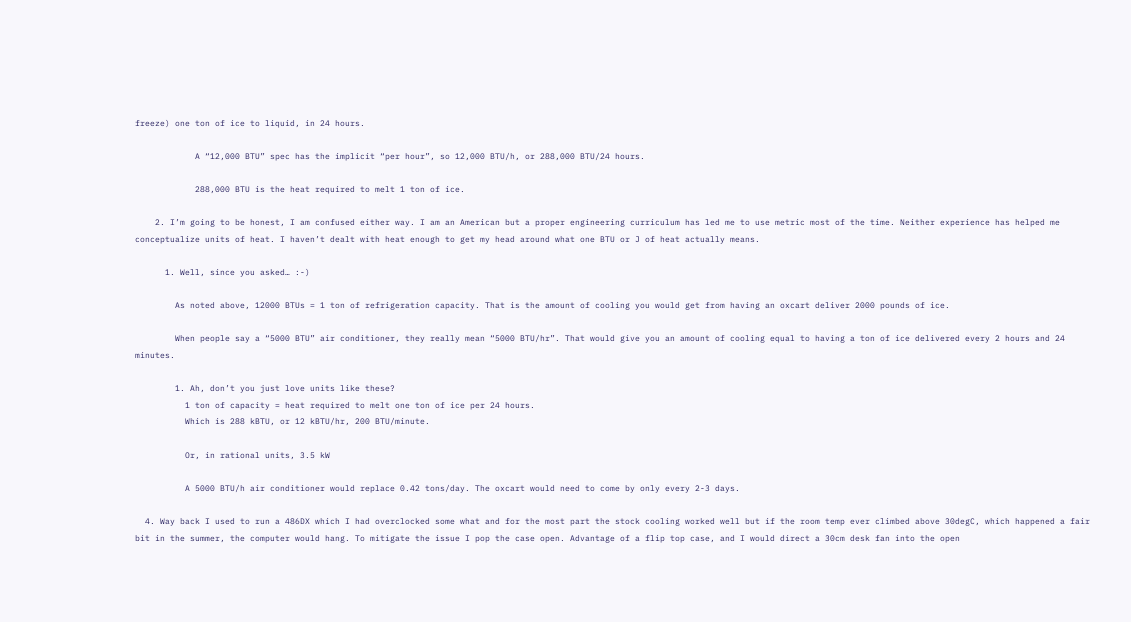freeze) one ton of ice to liquid, in 24 hours.

            A “12,000 BTU” spec has the implicit “per hour”, so 12,000 BTU/h, or 288,000 BTU/24 hours.

            288,000 BTU is the heat required to melt 1 ton of ice.

    2. I’m going to be honest, I am confused either way. I am an American but a proper engineering curriculum has led me to use metric most of the time. Neither experience has helped me conceptualize units of heat. I haven’t dealt with heat enough to get my head around what one BTU or J of heat actually means.

      1. Well, since you asked… :-)

        As noted above, 12000 BTUs = 1 ton of refrigeration capacity. That is the amount of cooling you would get from having an oxcart deliver 2000 pounds of ice.

        When people say a “5000 BTU” air conditioner, they really mean “5000 BTU/hr”. That would give you an amount of cooling equal to having a ton of ice delivered every 2 hours and 24 minutes.

        1. Ah, don’t you just love units like these?
          1 ton of capacity = heat required to melt one ton of ice per 24 hours.
          Which is 288 kBTU, or 12 kBTU/hr, 200 BTU/minute.

          Or, in rational units, 3.5 kW

          A 5000 BTU/h air conditioner would replace 0.42 tons/day. The oxcart would need to come by only every 2-3 days.

  4. Way back I used to run a 486DX which I had overclocked some what and for the most part the stock cooling worked well but if the room temp ever climbed above 30degC, which happened a fair bit in the summer, the computer would hang. To mitigate the issue I pop the case open. Advantage of a flip top case, and I would direct a 30cm desk fan into the open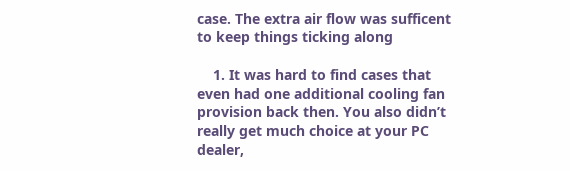case. The extra air flow was sufficent to keep things ticking along

    1. It was hard to find cases that even had one additional cooling fan provision back then. You also didn’t really get much choice at your PC dealer,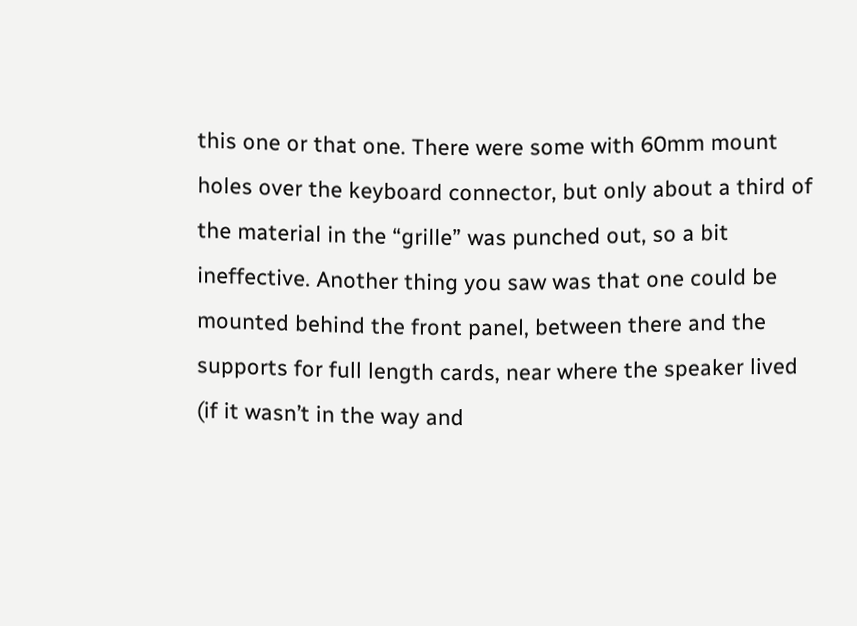this one or that one. There were some with 60mm mount holes over the keyboard connector, but only about a third of the material in the “grille” was punched out, so a bit ineffective. Another thing you saw was that one could be mounted behind the front panel, between there and the supports for full length cards, near where the speaker lived (if it wasn’t in the way and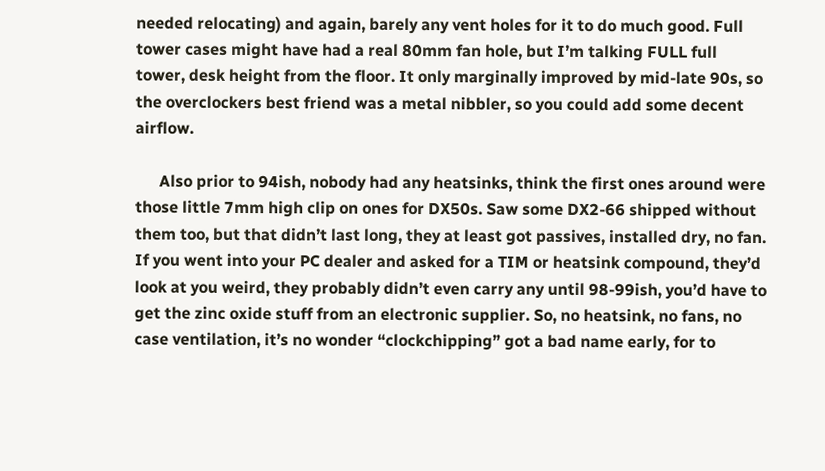needed relocating) and again, barely any vent holes for it to do much good. Full tower cases might have had a real 80mm fan hole, but I’m talking FULL full tower, desk height from the floor. It only marginally improved by mid-late 90s, so the overclockers best friend was a metal nibbler, so you could add some decent airflow.

      Also prior to 94ish, nobody had any heatsinks, think the first ones around were those little 7mm high clip on ones for DX50s. Saw some DX2-66 shipped without them too, but that didn’t last long, they at least got passives, installed dry, no fan. If you went into your PC dealer and asked for a TIM or heatsink compound, they’d look at you weird, they probably didn’t even carry any until 98-99ish, you’d have to get the zinc oxide stuff from an electronic supplier. So, no heatsink, no fans, no case ventilation, it’s no wonder “clockchipping” got a bad name early, for to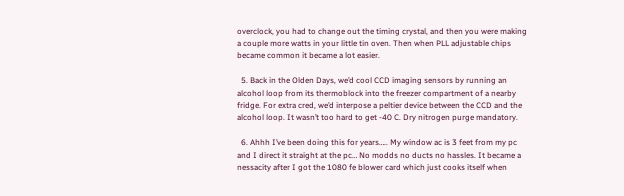overclock, you had to change out the timing crystal, and then you were making a couple more watts in your little tin oven. Then when PLL adjustable chips became common it became a lot easier.

  5. Back in the Olden Days, we’d cool CCD imaging sensors by running an alcohol loop from its thermoblock into the freezer compartment of a nearby fridge. For extra cred, we’d interpose a peltier device between the CCD and the alcohol loop. It wasn’t too hard to get -40 C. Dry nitrogen purge mandatory.

  6. Ahhh I’ve been doing this for years….. My window ac is 3 feet from my pc and I direct it straight at the pc… No modds no ducts no hassles. It became a nessacity after I got the 1080 fe blower card which just cooks itself when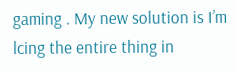gaming . My new solution is I’m lcing the entire thing in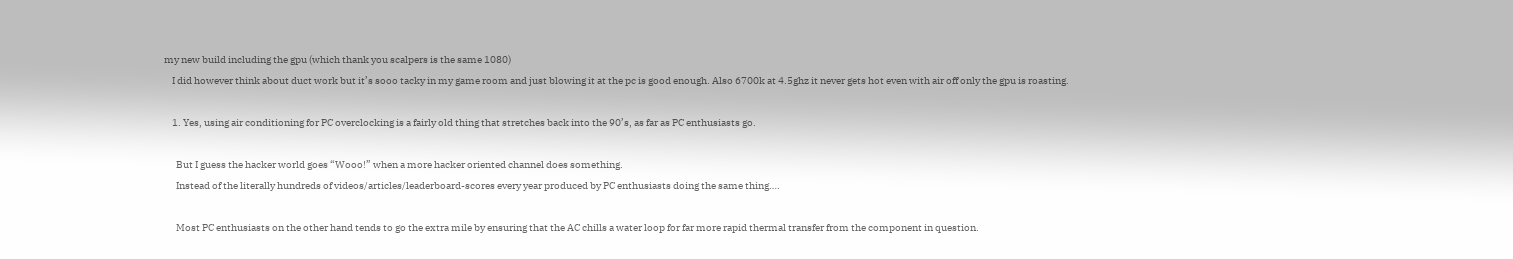my new build including the gpu (which thank you scalpers is the same 1080)
    I did however think about duct work but it’s sooo tacky in my game room and just blowing it at the pc is good enough. Also 6700k at 4.5ghz it never gets hot even with air off only the gpu is roasting.

    1. Yes, using air conditioning for PC overclocking is a fairly old thing that stretches back into the 90’s, as far as PC enthusiasts go.

      But I guess the hacker world goes “Wooo!” when a more hacker oriented channel does something.
      Instead of the literally hundreds of videos/articles/leaderboard-scores every year produced by PC enthusiasts doing the same thing….

      Most PC enthusiasts on the other hand tends to go the extra mile by ensuring that the AC chills a water loop for far more rapid thermal transfer from the component in question.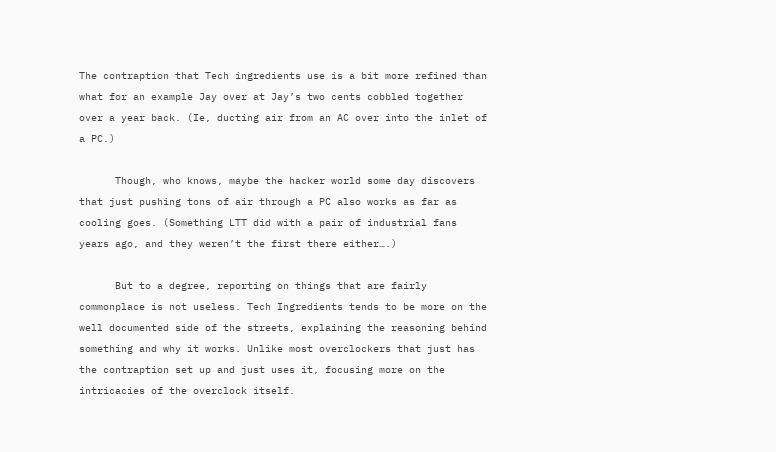The contraption that Tech ingredients use is a bit more refined than what for an example Jay over at Jay’s two cents cobbled together over a year back. (Ie, ducting air from an AC over into the inlet of a PC.)

      Though, who knows, maybe the hacker world some day discovers that just pushing tons of air through a PC also works as far as cooling goes. (Something LTT did with a pair of industrial fans years ago, and they weren’t the first there either….)

      But to a degree, reporting on things that are fairly commonplace is not useless. Tech Ingredients tends to be more on the well documented side of the streets, explaining the reasoning behind something and why it works. Unlike most overclockers that just has the contraption set up and just uses it, focusing more on the intricacies of the overclock itself.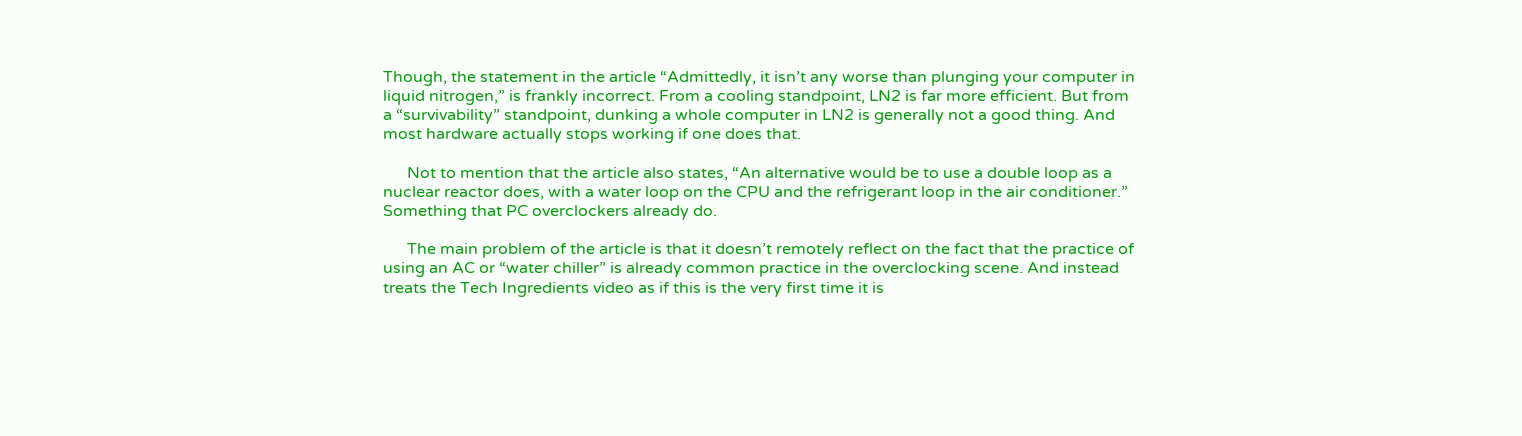Though, the statement in the article “Admittedly, it isn’t any worse than plunging your computer in liquid nitrogen,” is frankly incorrect. From a cooling standpoint, LN2 is far more efficient. But from a “survivability” standpoint, dunking a whole computer in LN2 is generally not a good thing. And most hardware actually stops working if one does that.

      Not to mention that the article also states, “An alternative would be to use a double loop as a nuclear reactor does, with a water loop on the CPU and the refrigerant loop in the air conditioner.” Something that PC overclockers already do.

      The main problem of the article is that it doesn’t remotely reflect on the fact that the practice of using an AC or “water chiller” is already common practice in the overclocking scene. And instead treats the Tech Ingredients video as if this is the very first time it is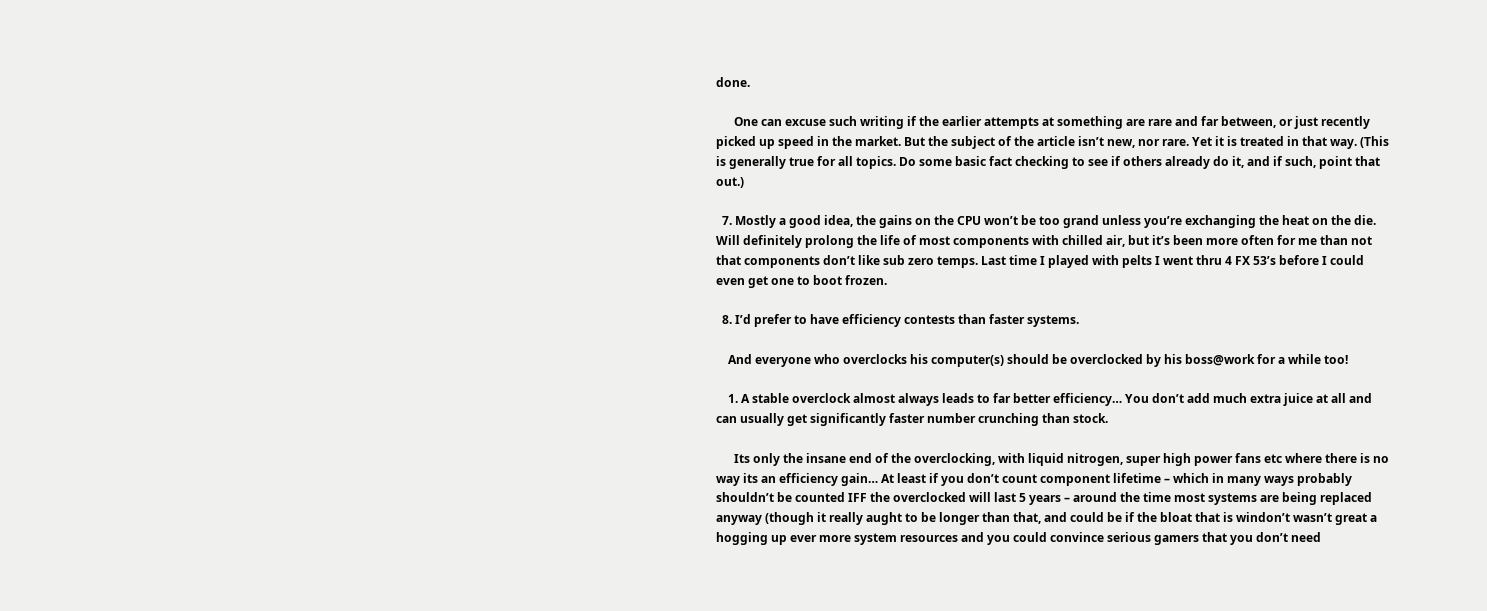done.

      One can excuse such writing if the earlier attempts at something are rare and far between, or just recently picked up speed in the market. But the subject of the article isn’t new, nor rare. Yet it is treated in that way. (This is generally true for all topics. Do some basic fact checking to see if others already do it, and if such, point that out.)

  7. Mostly a good idea, the gains on the CPU won’t be too grand unless you’re exchanging the heat on the die. Will definitely prolong the life of most components with chilled air, but it’s been more often for me than not that components don’t like sub zero temps. Last time I played with pelts I went thru 4 FX 53’s before I could even get one to boot frozen.

  8. I’d prefer to have efficiency contests than faster systems.

    And everyone who overclocks his computer(s) should be overclocked by his boss@work for a while too!

    1. A stable overclock almost always leads to far better efficiency… You don’t add much extra juice at all and can usually get significantly faster number crunching than stock.

      Its only the insane end of the overclocking, with liquid nitrogen, super high power fans etc where there is no way its an efficiency gain… At least if you don’t count component lifetime – which in many ways probably shouldn’t be counted IFF the overclocked will last 5 years – around the time most systems are being replaced anyway (though it really aught to be longer than that, and could be if the bloat that is windon’t wasn’t great a hogging up ever more system resources and you could convince serious gamers that you don’t need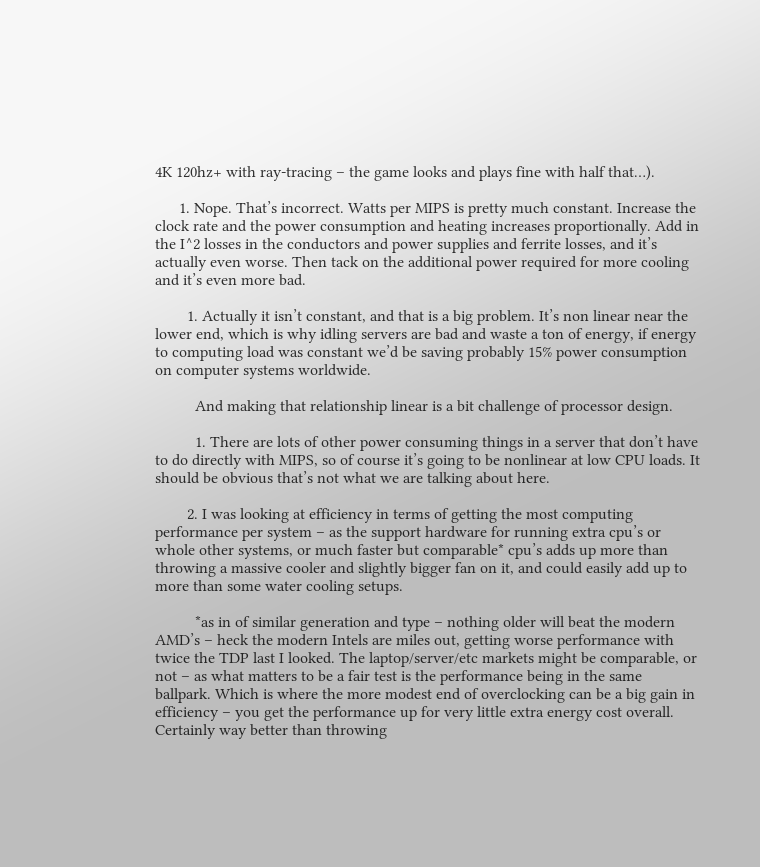4K 120hz+ with ray-tracing – the game looks and plays fine with half that…).

      1. Nope. That’s incorrect. Watts per MIPS is pretty much constant. Increase the clock rate and the power consumption and heating increases proportionally. Add in the I^2 losses in the conductors and power supplies and ferrite losses, and it’s actually even worse. Then tack on the additional power required for more cooling and it’s even more bad.

        1. Actually it isn’t constant, and that is a big problem. It’s non linear near the lower end, which is why idling servers are bad and waste a ton of energy, if energy to computing load was constant we’d be saving probably 15% power consumption on computer systems worldwide.

          And making that relationship linear is a bit challenge of processor design.

          1. There are lots of other power consuming things in a server that don’t have to do directly with MIPS, so of course it’s going to be nonlinear at low CPU loads. It should be obvious that’s not what we are talking about here.

        2. I was looking at efficiency in terms of getting the most computing performance per system – as the support hardware for running extra cpu’s or whole other systems, or much faster but comparable* cpu’s adds up more than throwing a massive cooler and slightly bigger fan on it, and could easily add up to more than some water cooling setups.

          *as in of similar generation and type – nothing older will beat the modern AMD’s – heck the modern Intels are miles out, getting worse performance with twice the TDP last I looked. The laptop/server/etc markets might be comparable, or not – as what matters to be a fair test is the performance being in the same ballpark. Which is where the more modest end of overclocking can be a big gain in efficiency – you get the performance up for very little extra energy cost overall. Certainly way better than throwing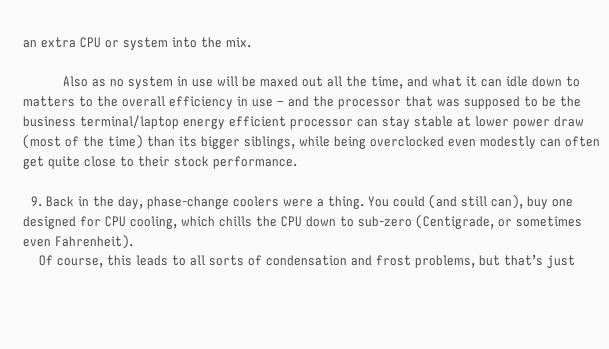an extra CPU or system into the mix.

          Also as no system in use will be maxed out all the time, and what it can idle down to matters to the overall efficiency in use – and the processor that was supposed to be the business terminal/laptop energy efficient processor can stay stable at lower power draw (most of the time) than its bigger siblings, while being overclocked even modestly can often get quite close to their stock performance.

  9. Back in the day, phase-change coolers were a thing. You could (and still can), buy one designed for CPU cooling, which chills the CPU down to sub-zero (Centigrade, or sometimes even Fahrenheit).
    Of course, this leads to all sorts of condensation and frost problems, but that’s just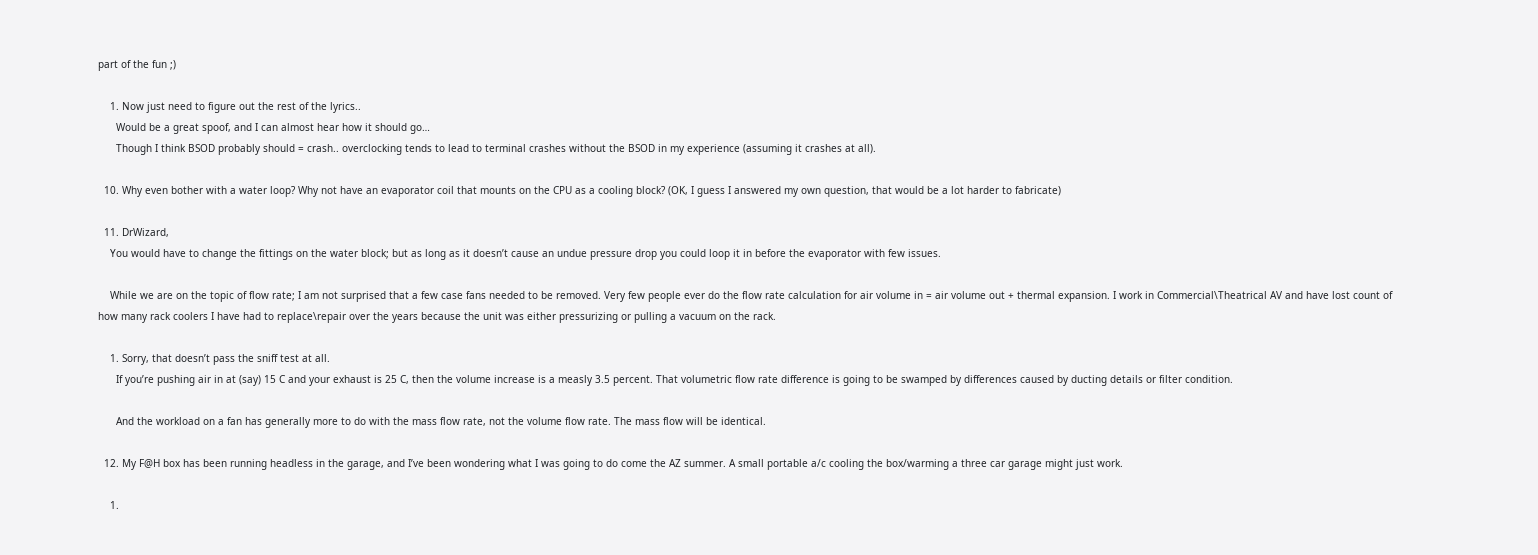part of the fun ;)

    1. Now just need to figure out the rest of the lyrics..
      Would be a great spoof, and I can almost hear how it should go…
      Though I think BSOD probably should = crash.. overclocking tends to lead to terminal crashes without the BSOD in my experience (assuming it crashes at all).

  10. Why even bother with a water loop? Why not have an evaporator coil that mounts on the CPU as a cooling block? (OK, I guess I answered my own question, that would be a lot harder to fabricate)

  11. DrWizard,
    You would have to change the fittings on the water block; but as long as it doesn’t cause an undue pressure drop you could loop it in before the evaporator with few issues.

    While we are on the topic of flow rate; I am not surprised that a few case fans needed to be removed. Very few people ever do the flow rate calculation for air volume in = air volume out + thermal expansion. I work in Commercial\Theatrical AV and have lost count of how many rack coolers I have had to replace\repair over the years because the unit was either pressurizing or pulling a vacuum on the rack.

    1. Sorry, that doesn’t pass the sniff test at all.
      If you’re pushing air in at (say) 15 C and your exhaust is 25 C, then the volume increase is a measly 3.5 percent. That volumetric flow rate difference is going to be swamped by differences caused by ducting details or filter condition.

      And the workload on a fan has generally more to do with the mass flow rate, not the volume flow rate. The mass flow will be identical.

  12. My F@H box has been running headless in the garage, and I’ve been wondering what I was going to do come the AZ summer. A small portable a/c cooling the box/warming a three car garage might just work.

    1.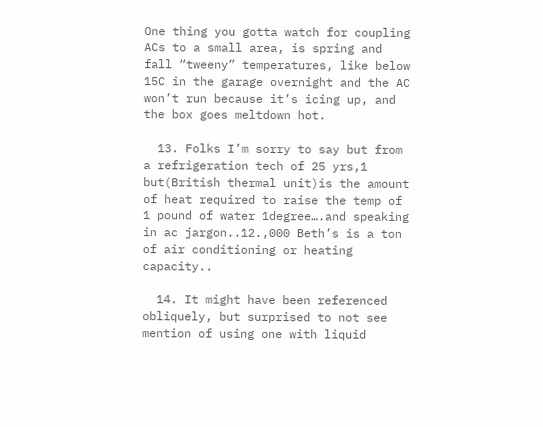One thing you gotta watch for coupling ACs to a small area, is spring and fall “tweeny” temperatures, like below 15C in the garage overnight and the AC won’t run because it’s icing up, and the box goes meltdown hot.

  13. Folks I’m sorry to say but from a refrigeration tech of 25 yrs,1 but(British thermal unit)is the amount of heat required to raise the temp of 1 pound of water 1degree….and speaking in ac jargon..12.,000 Beth’s is a ton of air conditioning or heating capacity..

  14. It might have been referenced obliquely, but surprised to not see mention of using one with liquid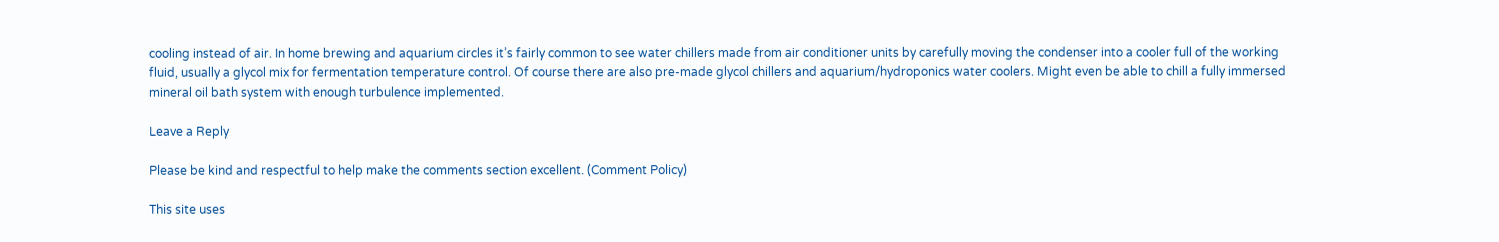cooling instead of air. In home brewing and aquarium circles it’s fairly common to see water chillers made from air conditioner units by carefully moving the condenser into a cooler full of the working fluid, usually a glycol mix for fermentation temperature control. Of course there are also pre-made glycol chillers and aquarium/hydroponics water coolers. Might even be able to chill a fully immersed mineral oil bath system with enough turbulence implemented.

Leave a Reply

Please be kind and respectful to help make the comments section excellent. (Comment Policy)

This site uses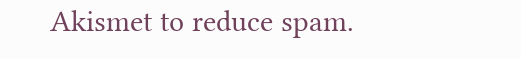Akismet to reduce spam.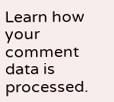Learn how your comment data is processed.